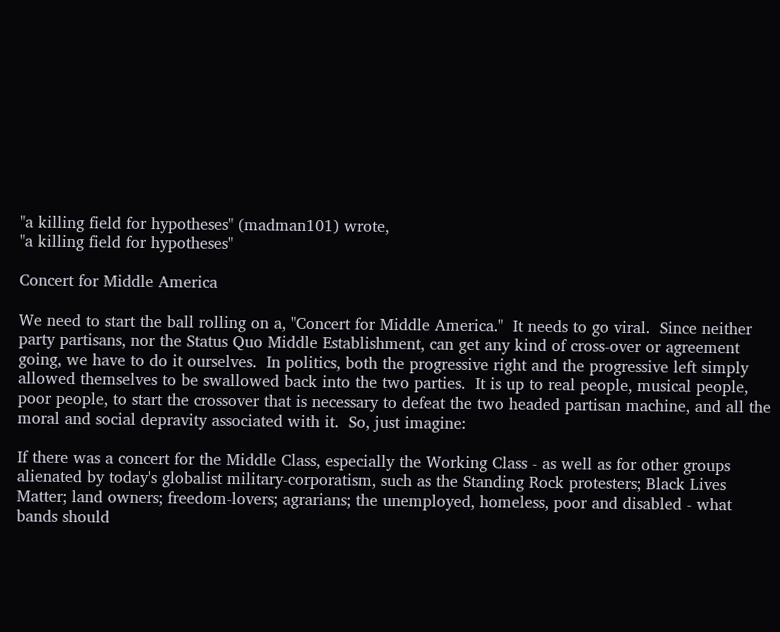"a killing field for hypotheses" (madman101) wrote,
"a killing field for hypotheses"

Concert for Middle America

We need to start the ball rolling on a, "Concert for Middle America."  It needs to go viral.  Since neither party partisans, nor the Status Quo Middle Establishment, can get any kind of cross-over or agreement going, we have to do it ourselves.  In politics, both the progressive right and the progressive left simply allowed themselves to be swallowed back into the two parties.  It is up to real people, musical people, poor people, to start the crossover that is necessary to defeat the two headed partisan machine, and all the moral and social depravity associated with it.  So, just imagine:

If there was a concert for the Middle Class, especially the Working Class - as well as for other groups alienated by today's globalist military-corporatism, such as the Standing Rock protesters; Black Lives Matter; land owners; freedom-lovers; agrarians; the unemployed, homeless, poor and disabled - what bands should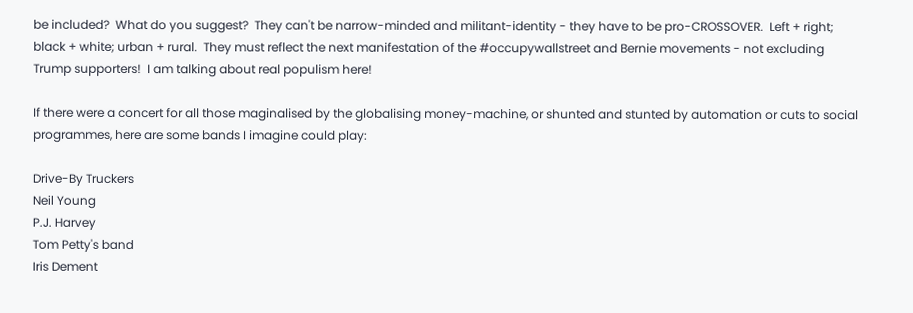be included?  What do you suggest?  They can't be narrow-minded and militant-identity - they have to be pro-CROSSOVER.  Left + right; black + white; urban + rural.  They must reflect the next manifestation of the #occupywallstreet and Bernie movements - not excluding Trump supporters!  I am talking about real populism here!

If there were a concert for all those maginalised by the globalising money-machine, or shunted and stunted by automation or cuts to social programmes, here are some bands I imagine could play:

Drive-By Truckers
Neil Young
P.J. Harvey
Tom Petty's band
Iris Dement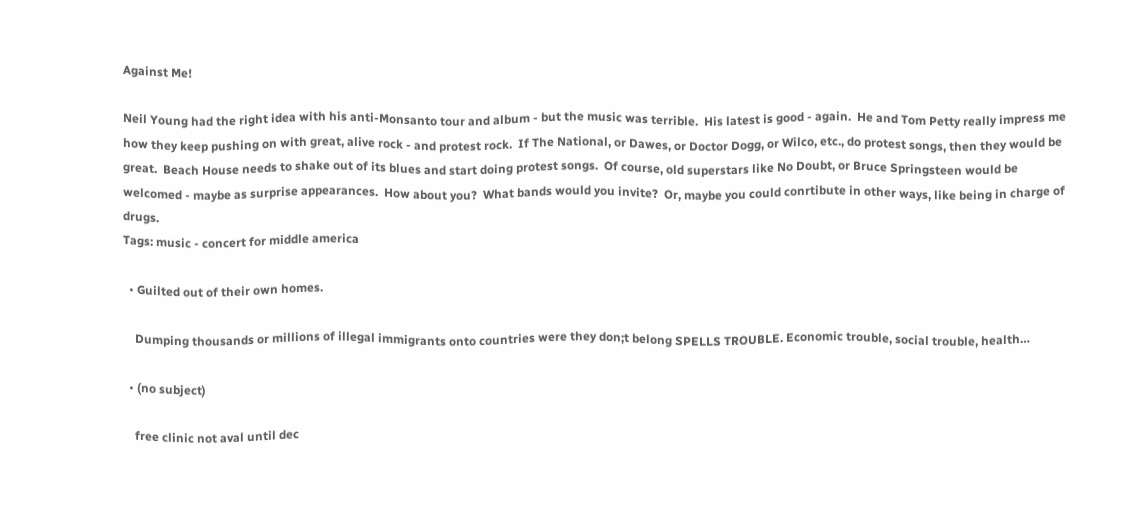Against Me!

Neil Young had the right idea with his anti-Monsanto tour and album - but the music was terrible.  His latest is good - again.  He and Tom Petty really impress me how they keep pushing on with great, alive rock - and protest rock.  If The National, or Dawes, or Doctor Dogg, or Wilco, etc., do protest songs, then they would be great.  Beach House needs to shake out of its blues and start doing protest songs.  Of course, old superstars like No Doubt, or Bruce Springsteen would be welcomed - maybe as surprise appearances.  How about you?  What bands would you invite?  Or, maybe you could conrtibute in other ways, like being in charge of drugs.
Tags: music - concert for middle america

  • Guilted out of their own homes.

    Dumping thousands or millions of illegal immigrants onto countries were they don;t belong SPELLS TROUBLE. Economic trouble, social trouble, health…

  • (no subject)

    free clinic not aval until dec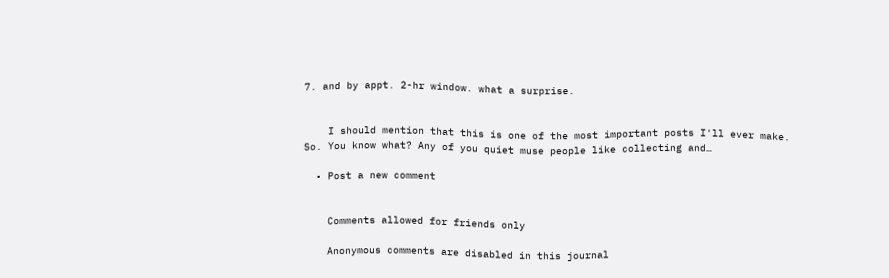7. and by appt. 2-hr window. what a surprise.


    I should mention that this is one of the most important posts I'll ever make. So. You know what? Any of you quiet muse people like collecting and…

  • Post a new comment


    Comments allowed for friends only

    Anonymous comments are disabled in this journal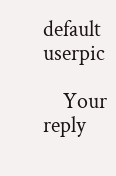default userpic

    Your reply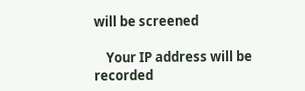will be screened

    Your IP address will be recorded